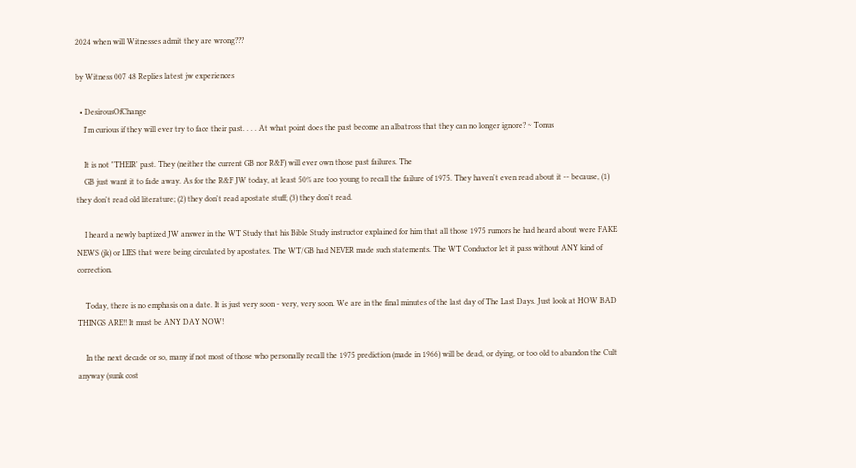2024 when will Witnesses admit they are wrong???

by Witness 007 48 Replies latest jw experiences

  • DesirousOfChange
    I'm curious if they will ever try to face their past. . . . At what point does the past become an albatross that they can no longer ignore? ~ Tonus

    It is not "THEIR' past. They (neither the current GB nor R&F) will ever own those past failures. The
    GB just want it to fade away. As for the R&F JW today, at least 50% are too young to recall the failure of 1975. They haven't even read about it -- because, (1) they don't read old literature; (2) they don't read apostate stuff; (3) they don't read.

    I heard a newly baptized JW answer in the WT Study that his Bible Study instructor explained for him that all those 1975 rumors he had heard about were FAKE NEWS (jk) or LIES that were being circulated by apostates. The WT/GB had NEVER made such statements. The WT Conductor let it pass without ANY kind of correction.

    Today, there is no emphasis on a date. It is just very soon - very, very soon. We are in the final minutes of the last day of The Last Days. Just look at HOW BAD THINGS ARE!! It must be ANY DAY NOW!

    In the next decade or so, many if not most of those who personally recall the 1975 prediction (made in 1966) will be dead, or dying, or too old to abandon the Cult anyway (sunk cost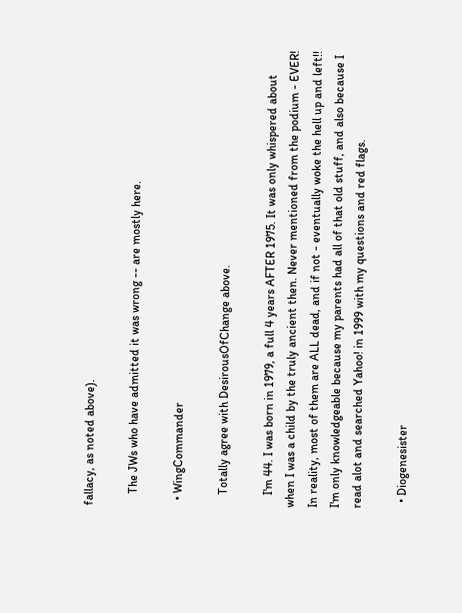fallacy, as noted above).

    The JWs who have admitted it was wrong -- are mostly here.

  • WingCommander

    Totally agree with DesirousOfChange above.

    I'm 44. I was born in 1979, a full 4 years AFTER 1975. It was only whispered about when I was a child by the truly ancient then. Never mentioned from the podium - EVER! In reality, most of them are ALL dead, and if not - eventually woke the hell up and left!! I'm only knowledgeable because my parents had all of that old stuff, and also because I read alot and searched Yahoo! in 1999 with my questions and red flags.

  • Diogenesister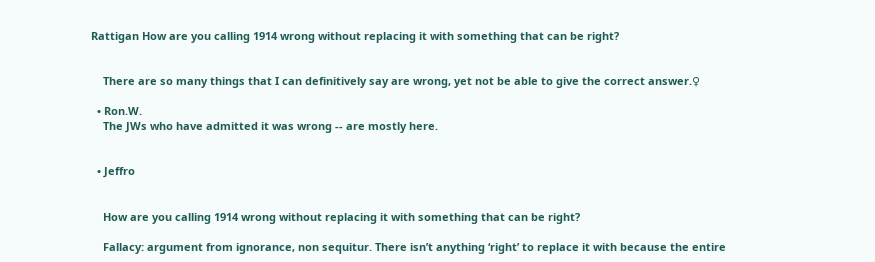Rattigan How are you calling 1914 wrong without replacing it with something that can be right?


    There are so many things that I can definitively say are wrong, yet not be able to give the correct answer.♀

  • Ron.W.
    The JWs who have admitted it was wrong -- are mostly here.


  • Jeffro


    How are you calling 1914 wrong without replacing it with something that can be right?

    Fallacy: argument from ignorance, non sequitur. There isn’t anything ‘right’ to replace it with because the entire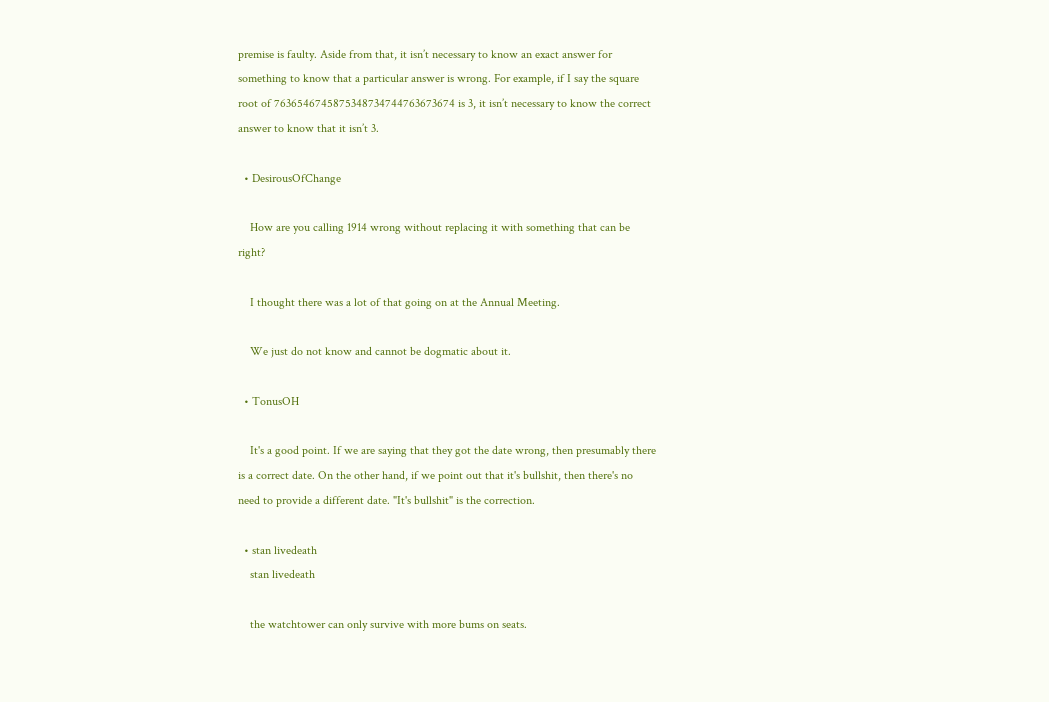premise is faulty. Aside from that, it isn’t necessary to know an exact answer for something to know that a particular answer is wrong. For example, if I say the square root of 7636546745875348734744763673674 is 3, it isn’t necessary to know the correct answer to know that it isn’t 3.

  • DesirousOfChange

    How are you calling 1914 wrong without replacing it with something that can be right?

    I thought there was a lot of that going on at the Annual Meeting.

    We just do not know and cannot be dogmatic about it.

  • TonusOH

    It's a good point. If we are saying that they got the date wrong, then presumably there is a correct date. On the other hand, if we point out that it's bullshit, then there's no need to provide a different date. "It's bullshit" is the correction.

  • stan livedeath
    stan livedeath

    the watchtower can only survive with more bums on seats.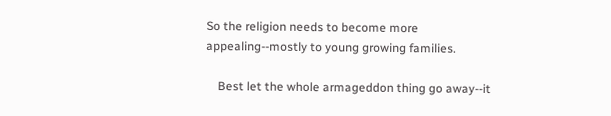So the religion needs to become more appealing--mostly to young growing families.

    Best let the whole armageddon thing go away--it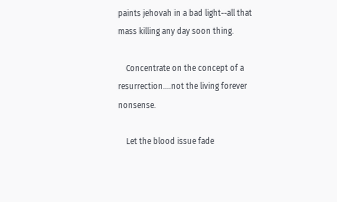paints jehovah in a bad light--all that mass killing any day soon thing.

    Concentrate on the concept of a resurrection....not the living forever nonsense.

    Let the blood issue fade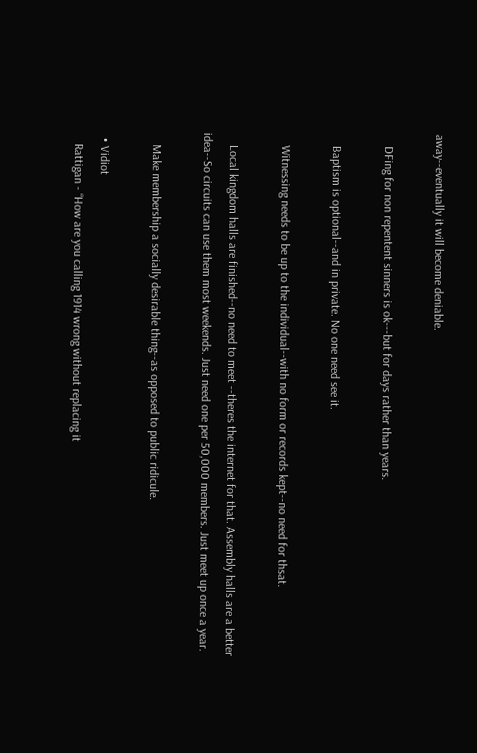away--eventually it will become deniable.

    DFing for non repentent sinners is ok---but for days rather than years.

    Baptism is optional--and in private. No one need see it.

    Witnessing needs to be up to the individual--with no form or records kept--no need for thsat.

    Local kingdom halls are finished--no need to meet --theres the internet for that. Assembly halls are a better idea--So circuits can use them most weekends. Just need one per 50,000 members. Just meet up once a year.

    Make membership a socially desirable thing--as opposed to public ridicule.

  • Vidiot
    Rattigan - “How are you calling 1914 wrong without replacing it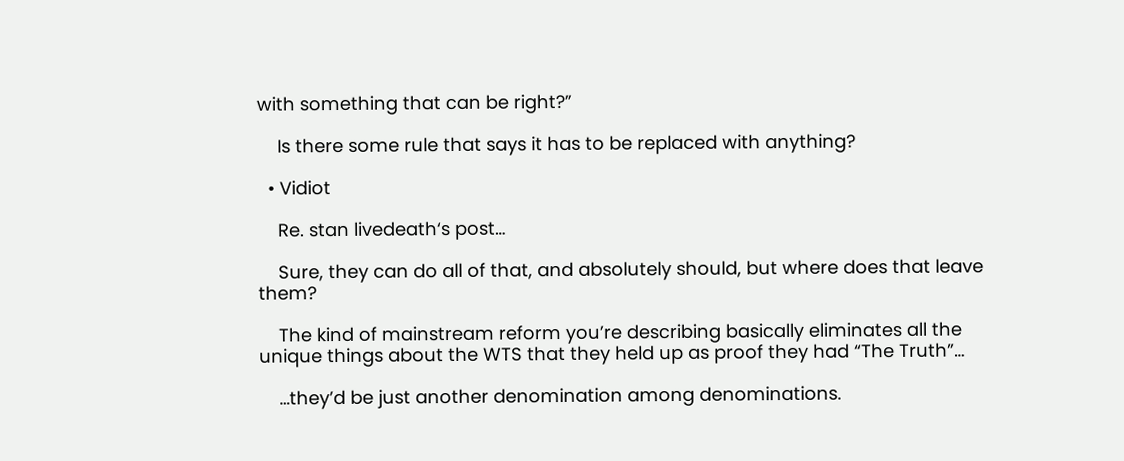with something that can be right?”

    Is there some rule that says it has to be replaced with anything?

  • Vidiot

    Re. stan livedeath‘s post…

    Sure, they can do all of that, and absolutely should, but where does that leave them?

    The kind of mainstream reform you’re describing basically eliminates all the unique things about the WTS that they held up as proof they had “The Truth”…

    …they’d be just another denomination among denominations.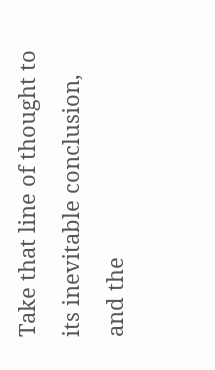Take that line of thought to its inevitable conclusion, and the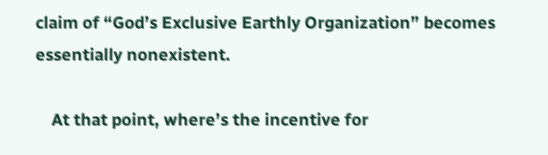claim of “God’s Exclusive Earthly Organization” becomes essentially nonexistent.

    At that point, where’s the incentive for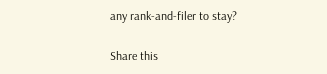any rank-and-filer to stay?

Share this